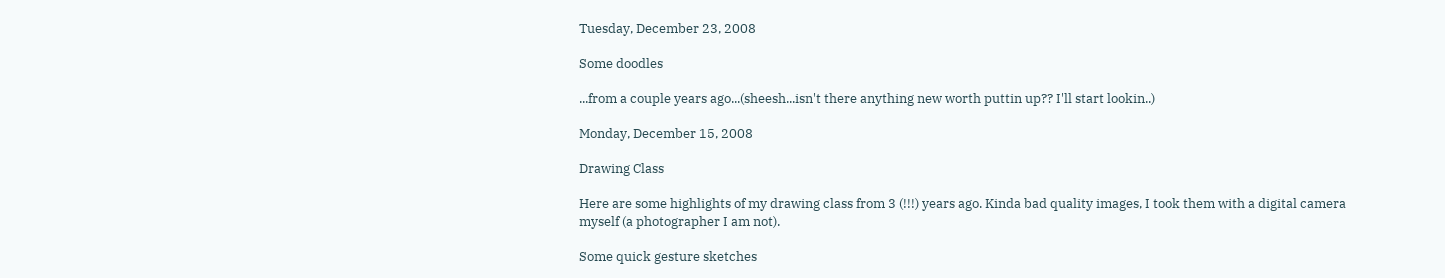Tuesday, December 23, 2008

Some doodles

...from a couple years ago...(sheesh...isn't there anything new worth puttin up?? I'll start lookin..)

Monday, December 15, 2008

Drawing Class

Here are some highlights of my drawing class from 3 (!!!) years ago. Kinda bad quality images, I took them with a digital camera myself (a photographer I am not).

Some quick gesture sketches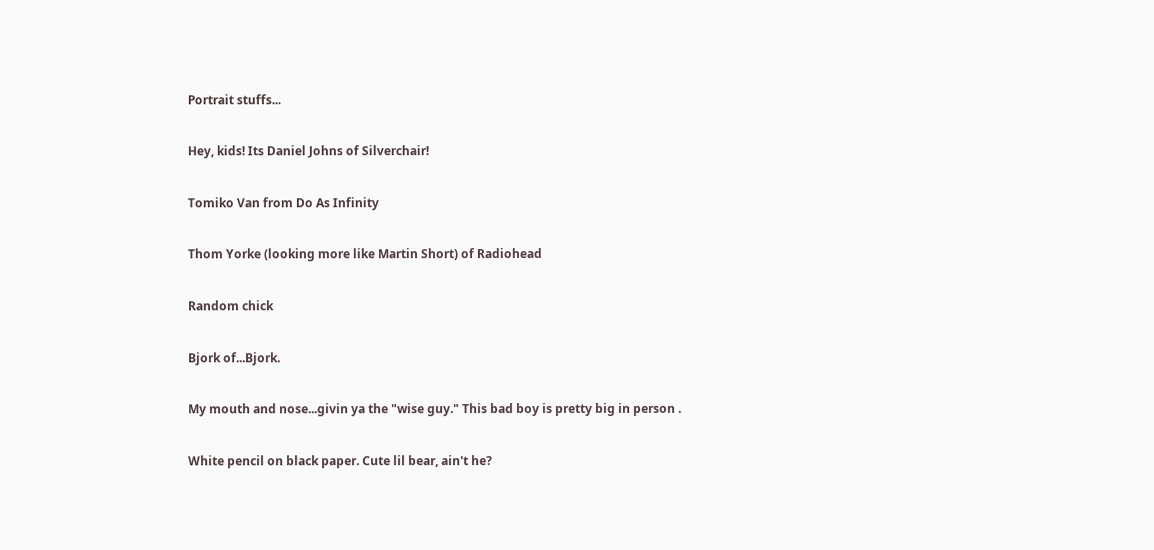Portrait stuffs...

Hey, kids! Its Daniel Johns of Silverchair!

Tomiko Van from Do As Infinity

Thom Yorke (looking more like Martin Short) of Radiohead

Random chick

Bjork of...Bjork.

My mouth and nose...givin ya the "wise guy." This bad boy is pretty big in person .

White pencil on black paper. Cute lil bear, ain't he?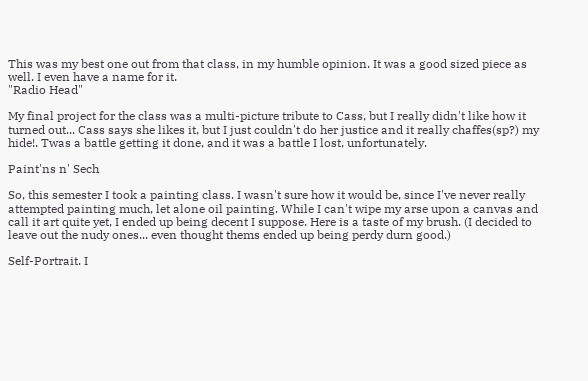This was my best one out from that class, in my humble opinion. It was a good sized piece as well. I even have a name for it.
"Radio Head"

My final project for the class was a multi-picture tribute to Cass, but I really didn't like how it turned out... Cass says she likes it, but I just couldn't do her justice and it really chaffes(sp?) my hide!. Twas a battle getting it done, and it was a battle I lost, unfortunately.

Paint'ns n' Sech

So, this semester I took a painting class. I wasn't sure how it would be, since I've never really attempted painting much, let alone oil painting. While I can't wipe my arse upon a canvas and call it art quite yet, I ended up being decent I suppose. Here is a taste of my brush. (I decided to leave out the nudy ones... even thought thems ended up being perdy durn good.)

Self-Portrait. I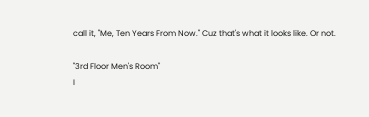call it, "Me, Ten Years From Now." Cuz that's what it looks like. Or not.

"3rd Floor Men's Room"
I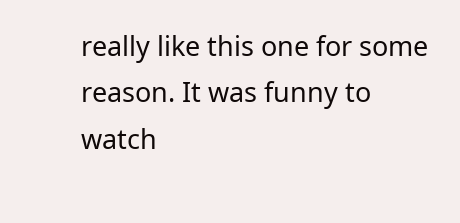really like this one for some reason. It was funny to watch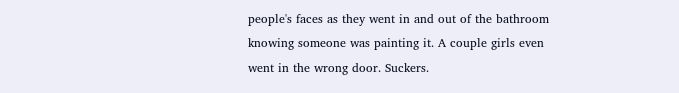people's faces as they went in and out of the bathroom knowing someone was painting it. A couple girls even went in the wrong door. Suckers.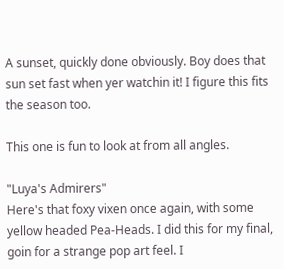A sunset, quickly done obviously. Boy does that sun set fast when yer watchin it! I figure this fits the season too.

This one is fun to look at from all angles.

"Luya's Admirers"
Here's that foxy vixen once again, with some yellow headed Pea-Heads. I did this for my final, goin for a strange pop art feel. I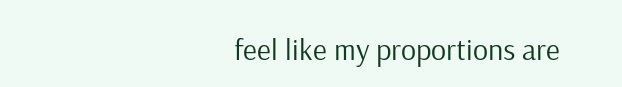feel like my proportions are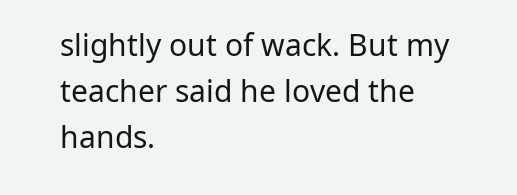slightly out of wack. But my teacher said he loved the hands.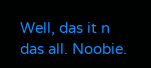Well, das it n das all. Noobie.